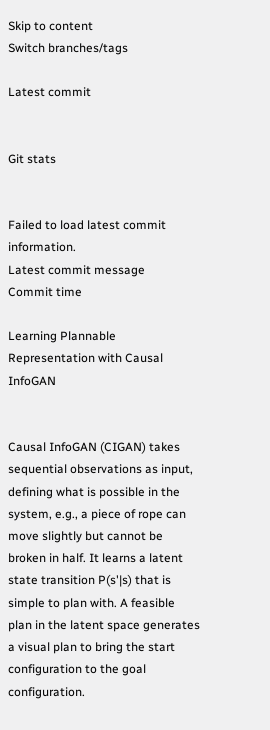Skip to content
Switch branches/tags

Latest commit


Git stats


Failed to load latest commit information.
Latest commit message
Commit time

Learning Plannable Representation with Causal InfoGAN


Causal InfoGAN (CIGAN) takes sequential observations as input, defining what is possible in the system, e.g., a piece of rope can move slightly but cannot be broken in half. It learns a latent state transition P(s'|s) that is simple to plan with. A feasible plan in the latent space generates a visual plan to bring the start configuration to the goal configuration.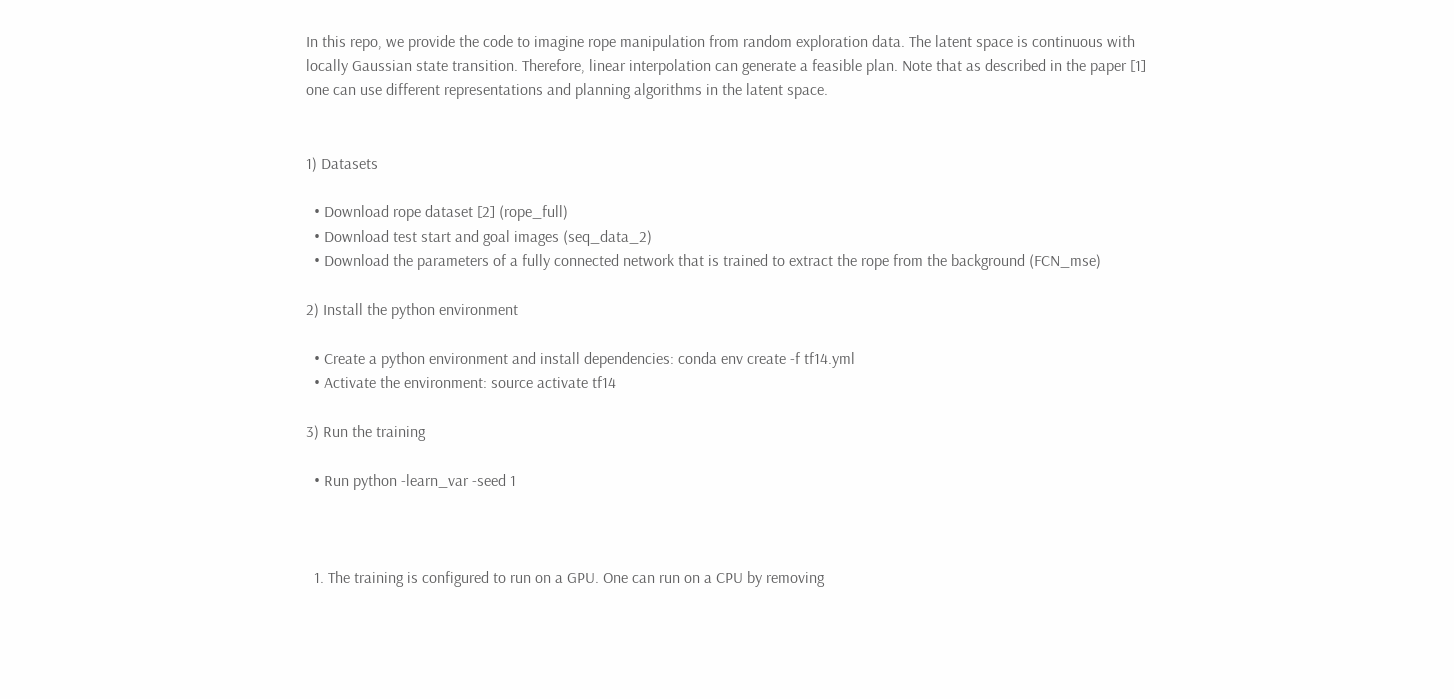In this repo, we provide the code to imagine rope manipulation from random exploration data. The latent space is continuous with locally Gaussian state transition. Therefore, linear interpolation can generate a feasible plan. Note that as described in the paper [1] one can use different representations and planning algorithms in the latent space.


1) Datasets

  • Download rope dataset [2] (rope_full)
  • Download test start and goal images (seq_data_2)
  • Download the parameters of a fully connected network that is trained to extract the rope from the background (FCN_mse)

2) Install the python environment

  • Create a python environment and install dependencies: conda env create -f tf14.yml
  • Activate the environment: source activate tf14

3) Run the training

  • Run python -learn_var -seed 1



  1. The training is configured to run on a GPU. One can run on a CPU by removing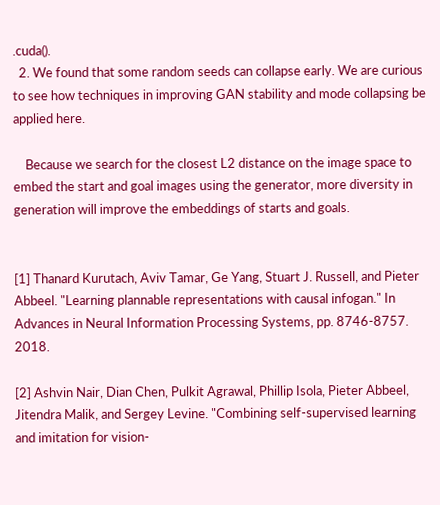.cuda().
  2. We found that some random seeds can collapse early. We are curious to see how techniques in improving GAN stability and mode collapsing be applied here.

    Because we search for the closest L2 distance on the image space to embed the start and goal images using the generator, more diversity in generation will improve the embeddings of starts and goals.


[1] Thanard Kurutach, Aviv Tamar, Ge Yang, Stuart J. Russell, and Pieter Abbeel. "Learning plannable representations with causal infogan." In Advances in Neural Information Processing Systems, pp. 8746-8757. 2018.

[2] Ashvin Nair, Dian Chen, Pulkit Agrawal, Phillip Isola, Pieter Abbeel, Jitendra Malik, and Sergey Levine. "Combining self-supervised learning and imitation for vision-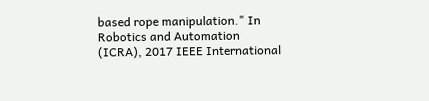based rope manipulation." In Robotics and Automation (ICRA), 2017 IEEE International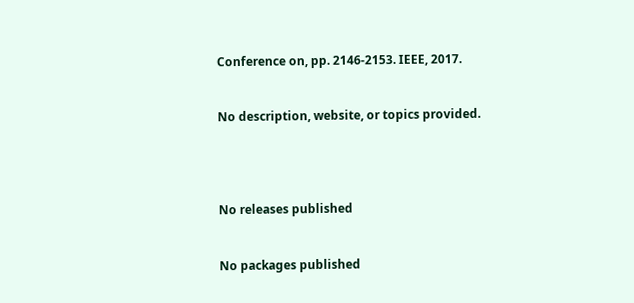Conference on, pp. 2146-2153. IEEE, 2017.


No description, website, or topics provided.




No releases published


No packages published